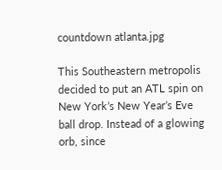countdown atlanta.jpg

This Southeastern metropolis decided to put an ATL spin on New York’s New Year’s Eve ball drop. Instead of a glowing orb, since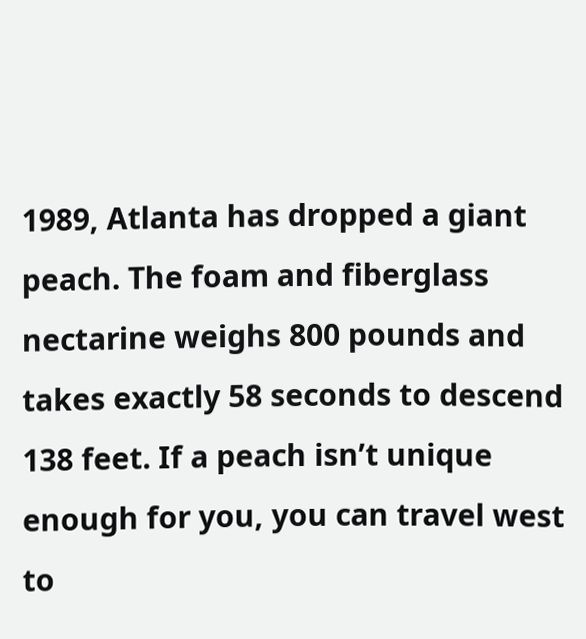1989, Atlanta has dropped a giant peach. The foam and fiberglass nectarine weighs 800 pounds and takes exactly 58 seconds to descend 138 feet. If a peach isn’t unique enough for you, you can travel west to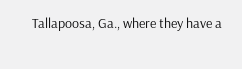Tallapoosa, Ga., where they have a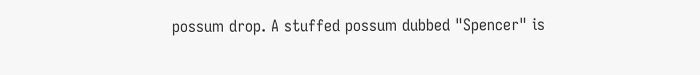possum drop. A stuffed possum dubbed "Spencer" is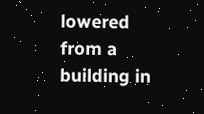lowered from a building in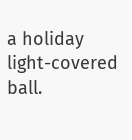a holiday light-covered ball.